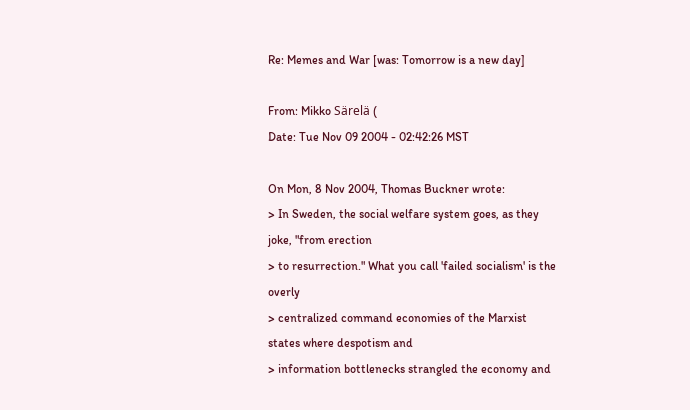Re: Memes and War [was: Tomorrow is a new day]

From: Mikko Särelä (
Date: Tue Nov 09 2004 - 02:42:26 MST

On Mon, 8 Nov 2004, Thomas Buckner wrote:
> In Sweden, the social welfare system goes, as they joke, "from erection
> to resurrection." What you call 'failed socialism' is the overly
> centralized command economies of the Marxist states where despotism and
> information bottlenecks strangled the economy and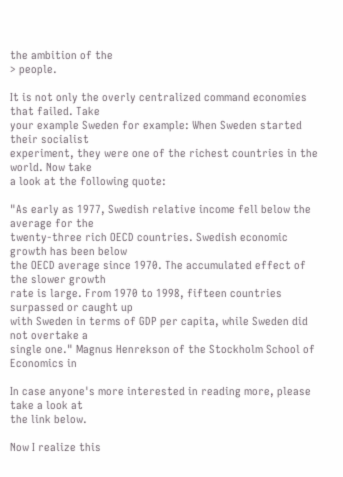the ambition of the
> people.

It is not only the overly centralized command economies that failed. Take
your example Sweden for example: When Sweden started their socialist
experiment, they were one of the richest countries in the world. Now take
a look at the following quote:

"As early as 1977, Swedish relative income fell below the average for the
twenty-three rich OECD countries. Swedish economic growth has been below
the OECD average since 1970. The accumulated effect of the slower growth
rate is large. From 1970 to 1998, fifteen countries surpassed or caught up
with Sweden in terms of GDP per capita, while Sweden did not overtake a
single one." Magnus Henrekson of the Stockholm School of Economics in

In case anyone's more interested in reading more, please take a look at
the link below.

Now I realize this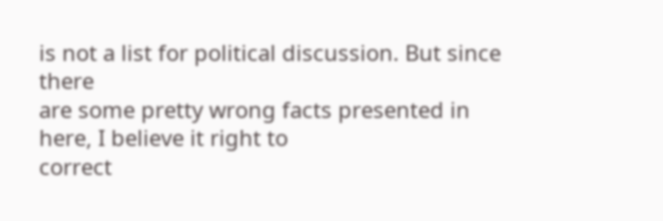is not a list for political discussion. But since there
are some pretty wrong facts presented in here, I believe it right to
correct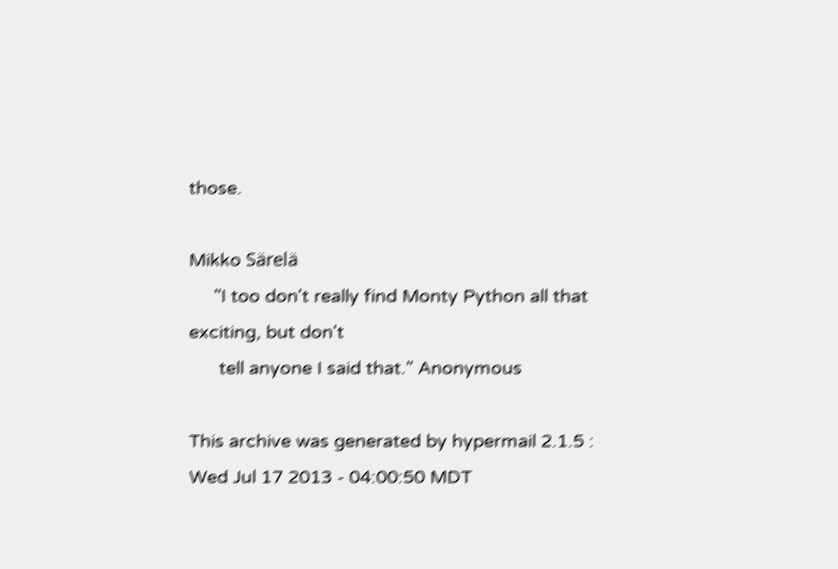those.

Mikko Särelä
     "I too don't really find Monty Python all that exciting, but don't
      tell anyone I said that." Anonymous

This archive was generated by hypermail 2.1.5 : Wed Jul 17 2013 - 04:00:50 MDT